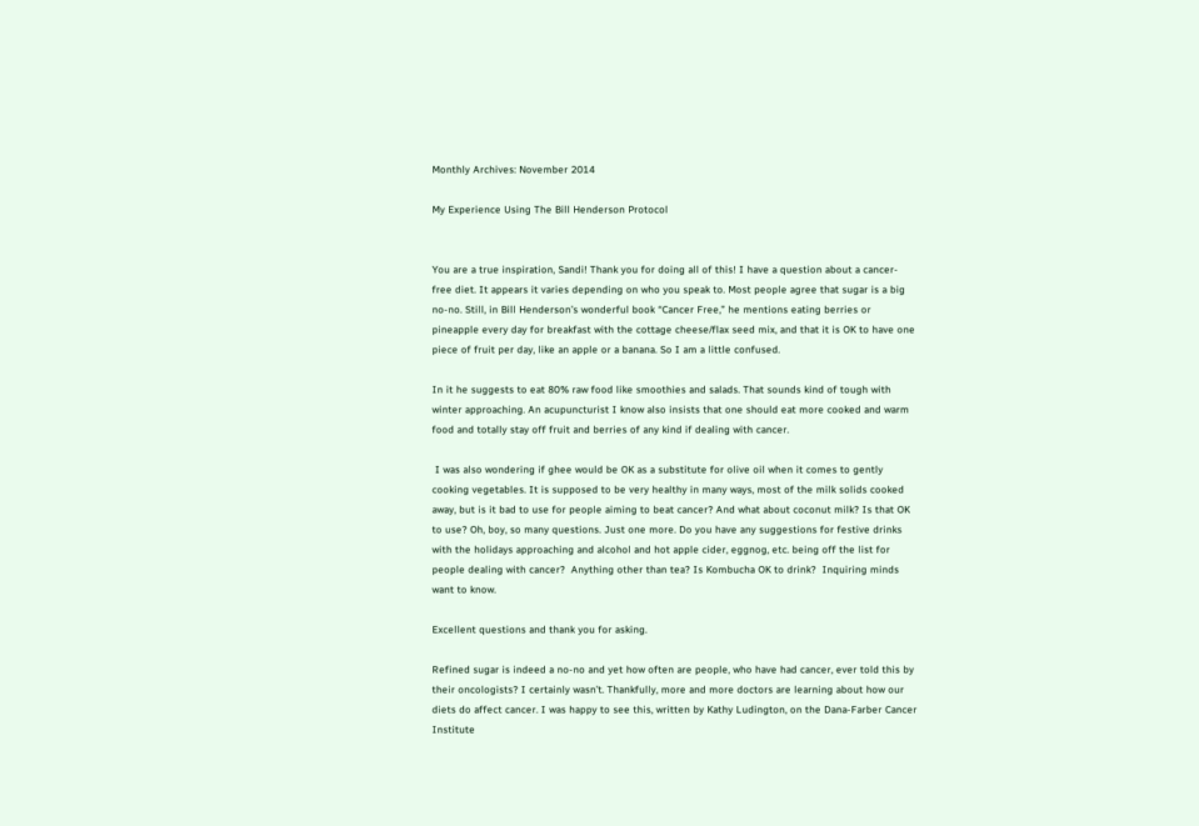Monthly Archives: November 2014

My Experience Using The Bill Henderson Protocol


You are a true inspiration, Sandi! Thank you for doing all of this! I have a question about a cancer- free diet. It appears it varies depending on who you speak to. Most people agree that sugar is a big no-no. Still, in Bill Henderson’s wonderful book “Cancer Free,” he mentions eating berries or pineapple every day for breakfast with the cottage cheese/flax seed mix, and that it is OK to have one piece of fruit per day, like an apple or a banana. So I am a little confused.

In it he suggests to eat 80% raw food like smoothies and salads. That sounds kind of tough with winter approaching. An acupuncturist I know also insists that one should eat more cooked and warm food and totally stay off fruit and berries of any kind if dealing with cancer.

 I was also wondering if ghee would be OK as a substitute for olive oil when it comes to gently cooking vegetables. It is supposed to be very healthy in many ways, most of the milk solids cooked away, but is it bad to use for people aiming to beat cancer? And what about coconut milk? Is that OK to use? Oh, boy, so many questions. Just one more. Do you have any suggestions for festive drinks with the holidays approaching and alcohol and hot apple cider, eggnog, etc. being off the list for people dealing with cancer?  Anything other than tea? Is Kombucha OK to drink?  Inquiring minds want to know.

Excellent questions and thank you for asking.

Refined sugar is indeed a no-no and yet how often are people, who have had cancer, ever told this by their oncologists? I certainly wasn’t. Thankfully, more and more doctors are learning about how our diets do affect cancer. I was happy to see this, written by Kathy Ludington, on the Dana-Farber Cancer Institute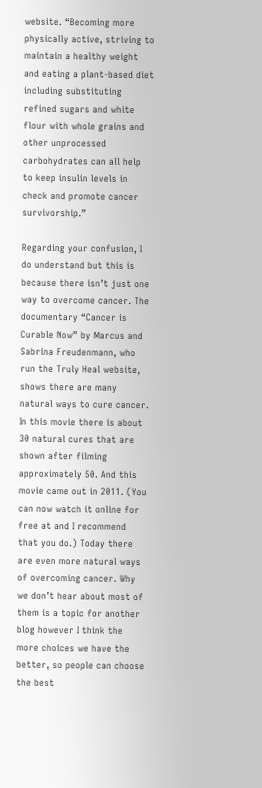website. “Becoming more physically active, striving to maintain a healthy weight and eating a plant-based diet including substituting refined sugars and white flour with whole grains and other unprocessed carbohydrates can all help to keep insulin levels in check and promote cancer survivorship.”

Regarding your confusion, I do understand but this is because there isn’t just one way to overcome cancer. The documentary “Cancer is Curable Now” by Marcus and Sabrina Freudenmann, who run the Truly Heal website, shows there are many natural ways to cure cancer. In this movie there is about 30 natural cures that are shown after filming approximately 50. And this movie came out in 2011. (You can now watch it online for free at and I recommend that you do.) Today there are even more natural ways of overcoming cancer. Why we don’t hear about most of them is a topic for another blog however I think the more choices we have the better, so people can choose the best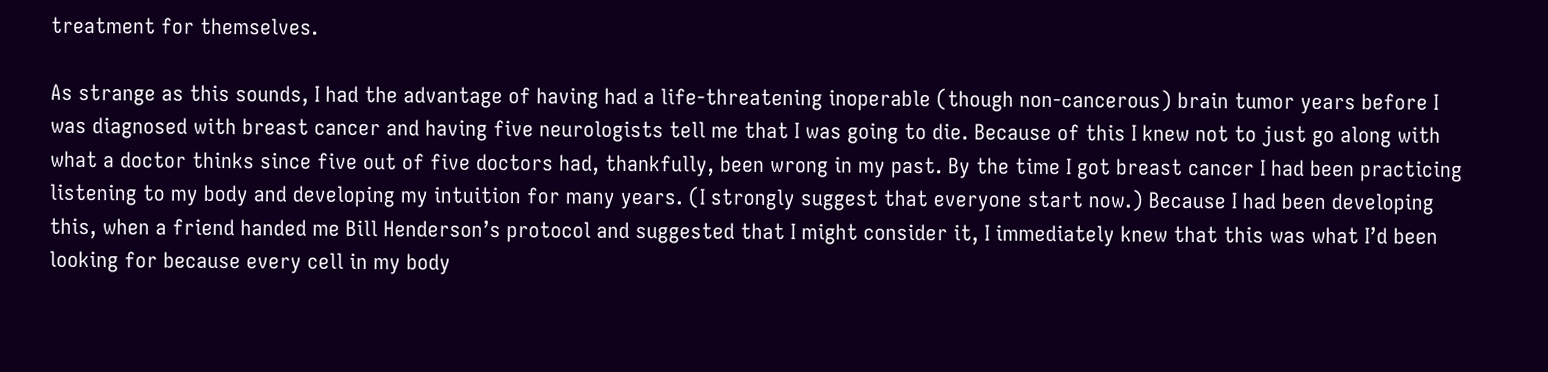treatment for themselves.

As strange as this sounds, I had the advantage of having had a life-threatening inoperable (though non-cancerous) brain tumor years before I was diagnosed with breast cancer and having five neurologists tell me that I was going to die. Because of this I knew not to just go along with what a doctor thinks since five out of five doctors had, thankfully, been wrong in my past. By the time I got breast cancer I had been practicing listening to my body and developing my intuition for many years. (I strongly suggest that everyone start now.) Because I had been developing this, when a friend handed me Bill Henderson’s protocol and suggested that I might consider it, I immediately knew that this was what I’d been looking for because every cell in my body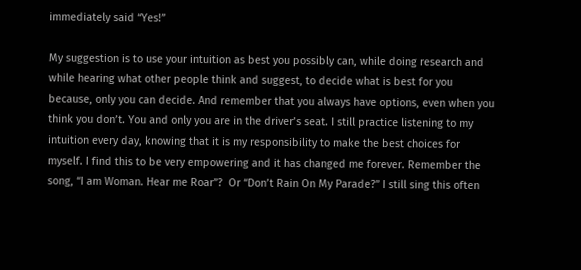immediately said “Yes!”

My suggestion is to use your intuition as best you possibly can, while doing research and while hearing what other people think and suggest, to decide what is best for you because, only you can decide. And remember that you always have options, even when you think you don’t. You and only you are in the driver’s seat. I still practice listening to my intuition every day, knowing that it is my responsibility to make the best choices for myself. I find this to be very empowering and it has changed me forever. Remember the song, “I am Woman. Hear me Roar”?  Or “Don’t Rain On My Parade?” I still sing this often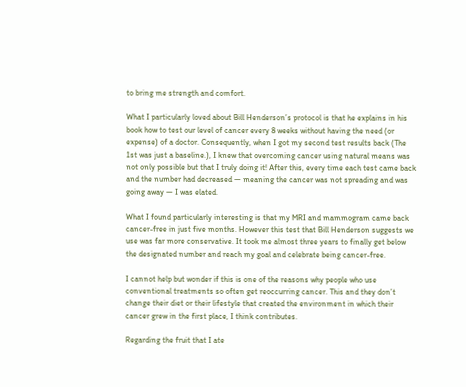to bring me strength and comfort.

What I particularly loved about Bill Henderson’s protocol is that he explains in his book how to test our level of cancer every 8 weeks without having the need (or expense) of a doctor. Consequently, when I got my second test results back (The 1st was just a baseline.), I knew that overcoming cancer using natural means was not only possible but that I truly doing it! After this, every time each test came back and the number had decreased — meaning the cancer was not spreading and was going away — I was elated.

What I found particularly interesting is that my MRI and mammogram came back cancer-free in just five months. However this test that Bill Henderson suggests we use was far more conservative. It took me almost three years to finally get below the designated number and reach my goal and celebrate being cancer-free.

I cannot help but wonder if this is one of the reasons why people who use conventional treatments so often get reoccurring cancer. This and they don’t change their diet or their lifestyle that created the environment in which their cancer grew in the first place, I think contributes.

Regarding the fruit that I ate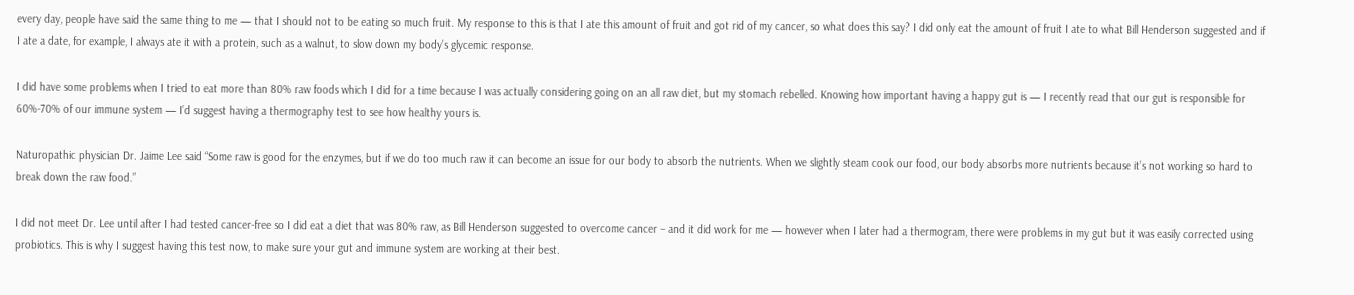every day, people have said the same thing to me — that I should not to be eating so much fruit. My response to this is that I ate this amount of fruit and got rid of my cancer, so what does this say? I did only eat the amount of fruit I ate to what Bill Henderson suggested and if I ate a date, for example, I always ate it with a protein, such as a walnut, to slow down my body’s glycemic response.

I did have some problems when I tried to eat more than 80% raw foods which I did for a time because I was actually considering going on an all raw diet, but my stomach rebelled. Knowing how important having a happy gut is — I recently read that our gut is responsible for 60%-70% of our immune system — I’d suggest having a thermography test to see how healthy yours is.

Naturopathic physician Dr. Jaime Lee said “Some raw is good for the enzymes, but if we do too much raw it can become an issue for our body to absorb the nutrients. When we slightly steam cook our food, our body absorbs more nutrients because it’s not working so hard to break down the raw food.”

I did not meet Dr. Lee until after I had tested cancer-free so I did eat a diet that was 80% raw, as Bill Henderson suggested to overcome cancer – and it did work for me — however when I later had a thermogram, there were problems in my gut but it was easily corrected using probiotics. This is why I suggest having this test now, to make sure your gut and immune system are working at their best.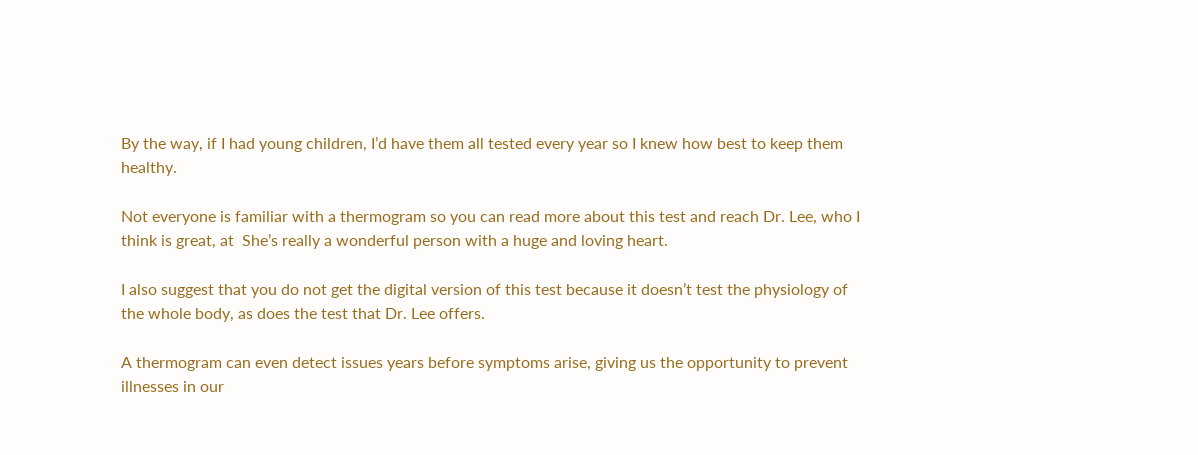By the way, if I had young children, I’d have them all tested every year so I knew how best to keep them healthy.

Not everyone is familiar with a thermogram so you can read more about this test and reach Dr. Lee, who I think is great, at  She’s really a wonderful person with a huge and loving heart.

I also suggest that you do not get the digital version of this test because it doesn’t test the physiology of the whole body, as does the test that Dr. Lee offers.

A thermogram can even detect issues years before symptoms arise, giving us the opportunity to prevent illnesses in our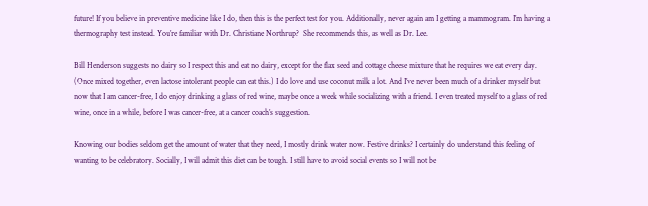future! If you believe in preventive medicine like I do, then this is the perfect test for you. Additionally, never again am I getting a mammogram. I’m having a thermography test instead. You’re familiar with Dr. Christiane Northrup?  She recommends this, as well as Dr. Lee.

Bill Henderson suggests no dairy so I respect this and eat no dairy, except for the flax seed and cottage cheese mixture that he requires we eat every day. (Once mixed together, even lactose intolerant people can eat this.) I do love and use coconut milk a lot. And I’ve never been much of a drinker myself but now that I am cancer-free, I do enjoy drinking a glass of red wine, maybe once a week while socializing with a friend. I even treated myself to a glass of red wine, once in a while, before I was cancer-free, at a cancer coach’s suggestion.

Knowing our bodies seldom get the amount of water that they need, I mostly drink water now. Festive drinks? I certainly do understand this feeling of wanting to be celebratory. Socially, I will admit this diet can be tough. I still have to avoid social events so I will not be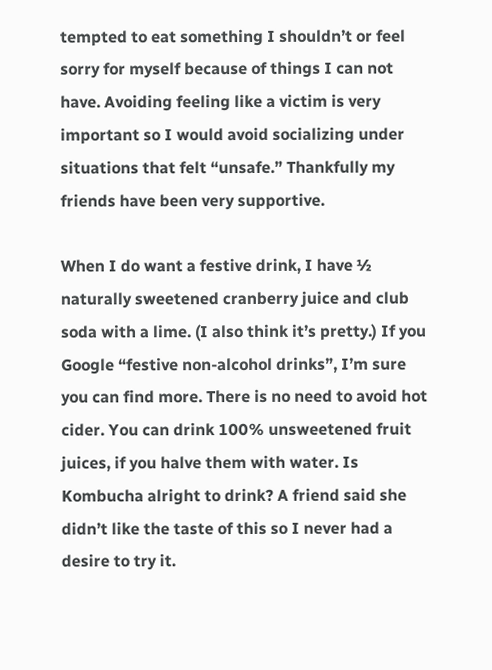tempted to eat something I shouldn’t or feel sorry for myself because of things I can not have. Avoiding feeling like a victim is very important so I would avoid socializing under situations that felt “unsafe.” Thankfully my friends have been very supportive.

When I do want a festive drink, I have ½ naturally sweetened cranberry juice and club soda with a lime. (I also think it’s pretty.) If you Google “festive non-alcohol drinks”, I’m sure you can find more. There is no need to avoid hot cider. You can drink 100% unsweetened fruit juices, if you halve them with water. Is Kombucha alright to drink? A friend said she didn’t like the taste of this so I never had a desire to try it.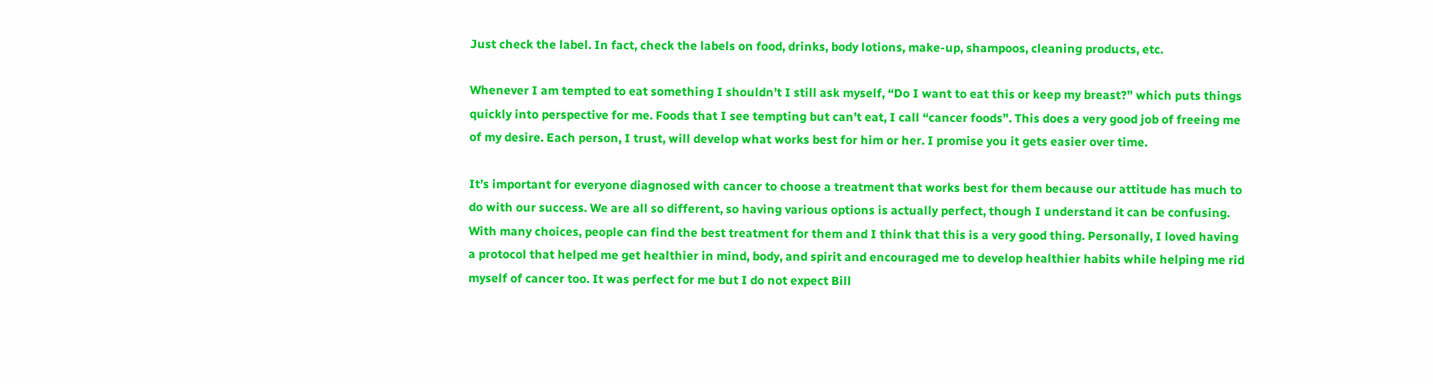Just check the label. In fact, check the labels on food, drinks, body lotions, make-up, shampoos, cleaning products, etc.

Whenever I am tempted to eat something I shouldn’t I still ask myself, “Do I want to eat this or keep my breast?” which puts things quickly into perspective for me. Foods that I see tempting but can’t eat, I call “cancer foods”. This does a very good job of freeing me of my desire. Each person, I trust, will develop what works best for him or her. I promise you it gets easier over time.

It’s important for everyone diagnosed with cancer to choose a treatment that works best for them because our attitude has much to do with our success. We are all so different, so having various options is actually perfect, though I understand it can be confusing. With many choices, people can find the best treatment for them and I think that this is a very good thing. Personally, I loved having a protocol that helped me get healthier in mind, body, and spirit and encouraged me to develop healthier habits while helping me rid myself of cancer too. It was perfect for me but I do not expect Bill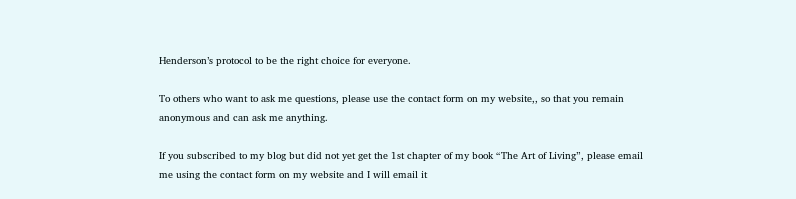Henderson’s protocol to be the right choice for everyone.

To others who want to ask me questions, please use the contact form on my website,, so that you remain anonymous and can ask me anything.

If you subscribed to my blog but did not yet get the 1st chapter of my book “The Art of Living”, please email me using the contact form on my website and I will email it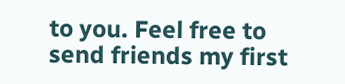to you. Feel free to send friends my first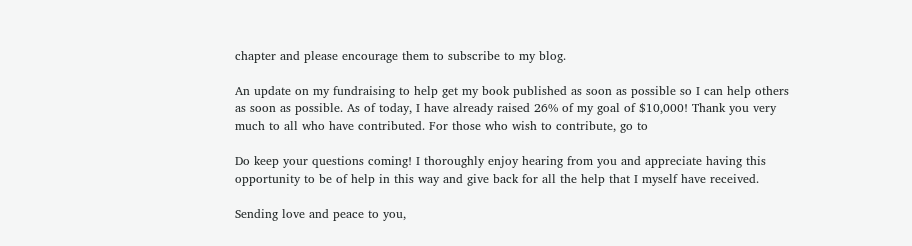chapter and please encourage them to subscribe to my blog.

An update on my fundraising to help get my book published as soon as possible so I can help others as soon as possible. As of today, I have already raised 26% of my goal of $10,000! Thank you very much to all who have contributed. For those who wish to contribute, go to

Do keep your questions coming! I thoroughly enjoy hearing from you and appreciate having this opportunity to be of help in this way and give back for all the help that I myself have received.

Sending love and peace to you,